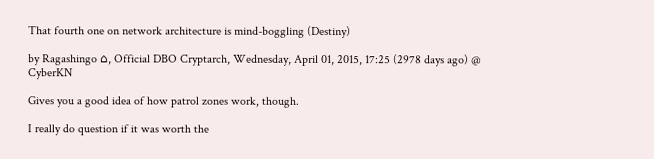That fourth one on network architecture is mind-boggling (Destiny)

by Ragashingo ⌂, Official DBO Cryptarch, Wednesday, April 01, 2015, 17:25 (2978 days ago) @ CyberKN

Gives you a good idea of how patrol zones work, though.

I really do question if it was worth the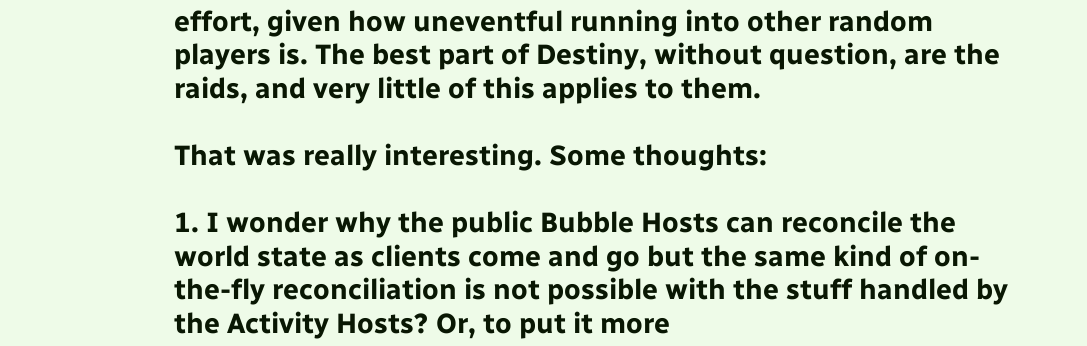effort, given how uneventful running into other random players is. The best part of Destiny, without question, are the raids, and very little of this applies to them.

That was really interesting. Some thoughts:

1. I wonder why the public Bubble Hosts can reconcile the world state as clients come and go but the same kind of on-the-fly reconciliation is not possible with the stuff handled by the Activity Hosts? Or, to put it more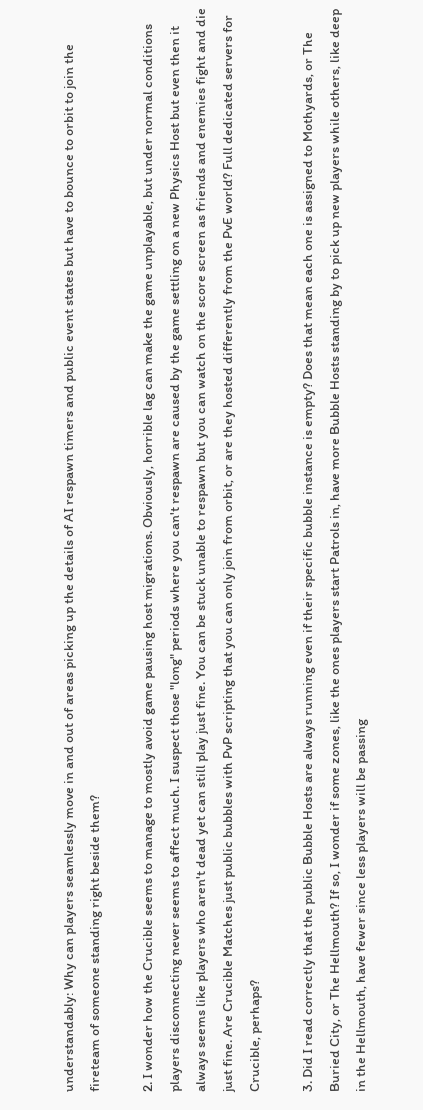understandably: Why can players seamlessly move in and out of areas picking up the details of AI respawn timers and public event states but have to bounce to orbit to join the fireteam of someone standing right beside them?

2. I wonder how the Crucible seems to manage to mostly avoid game pausing host migrations. Obviously, horrible lag can make the game unplayable, but under normal conditions players disconnecting never seems to affect much. I suspect those "long" periods where you can't respawn are caused by the game settling on a new Physics Host but even then it always seems like players who aren't dead yet can still play just fine. You can be stuck unable to respawn but you can watch on the score screen as friends and enemies fight and die just fine. Are Crucible Matches just public bubbles with PvP scripting that you can only join from orbit, or are they hosted differently from the PvE world? Full dedicated servers for Crucible, perhaps?

3. Did I read correctly that the public Bubble Hosts are always running even if their specific bubble instance is empty? Does that mean each one is assigned to Mothyards, or The Buried City, or The Hellmouth? If so, I wonder if some zones, like the ones players start Patrols in, have more Bubble Hosts standing by to pick up new players while others, like deep in the Hellmouth, have fewer since less players will be passing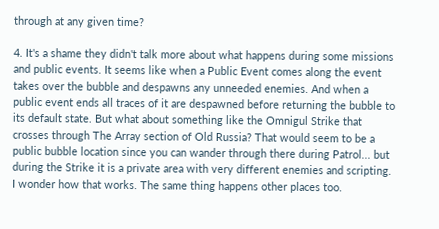through at any given time?

4. It's a shame they didn't talk more about what happens during some missions and public events. It seems like when a Public Event comes along the event takes over the bubble and despawns any unneeded enemies. And when a public event ends all traces of it are despawned before returning the bubble to its default state. But what about something like the Omnigul Strike that crosses through The Array section of Old Russia? That would seem to be a public bubble location since you can wander through there during Patrol... but during the Strike it is a private area with very different enemies and scripting. I wonder how that works. The same thing happens other places too.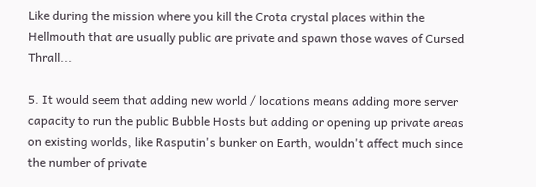Like during the mission where you kill the Crota crystal places within the Hellmouth that are usually public are private and spawn those waves of Cursed Thrall...

5. It would seem that adding new world / locations means adding more server capacity to run the public Bubble Hosts but adding or opening up private areas on existing worlds, like Rasputin's bunker on Earth, wouldn't affect much since the number of private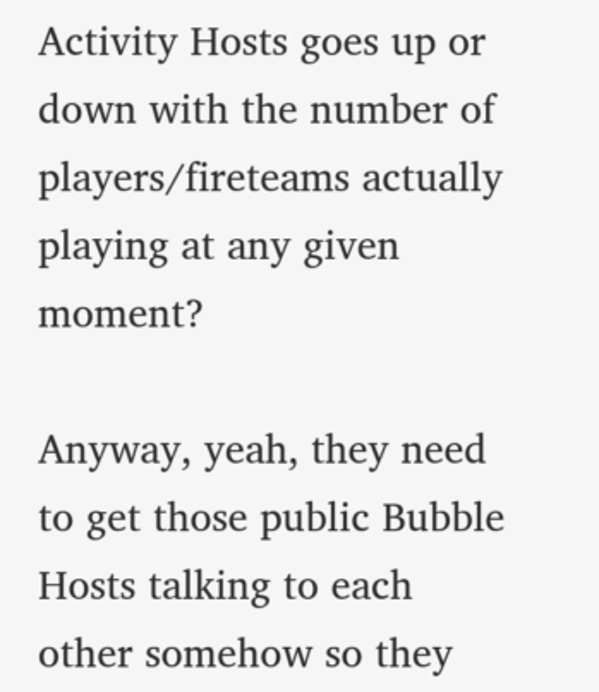Activity Hosts goes up or down with the number of players/fireteams actually playing at any given moment?

Anyway, yeah, they need to get those public Bubble Hosts talking to each other somehow so they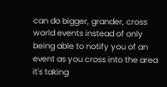can do bigger, grander, cross world events instead of only being able to notify you of an event as you cross into the area it's taking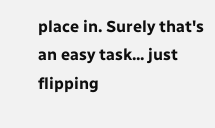place in. Surely that's an easy task... just flipping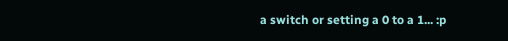a switch or setting a 0 to a 1... :p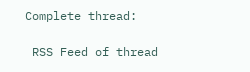Complete thread:

 RSS Feed of thread